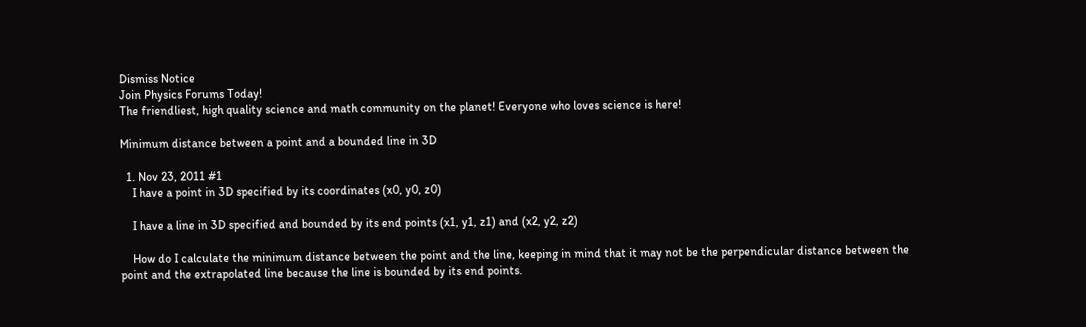Dismiss Notice
Join Physics Forums Today!
The friendliest, high quality science and math community on the planet! Everyone who loves science is here!

Minimum distance between a point and a bounded line in 3D

  1. Nov 23, 2011 #1
    I have a point in 3D specified by its coordinates (x0, y0, z0)

    I have a line in 3D specified and bounded by its end points (x1, y1, z1) and (x2, y2, z2)

    How do I calculate the minimum distance between the point and the line, keeping in mind that it may not be the perpendicular distance between the point and the extrapolated line because the line is bounded by its end points.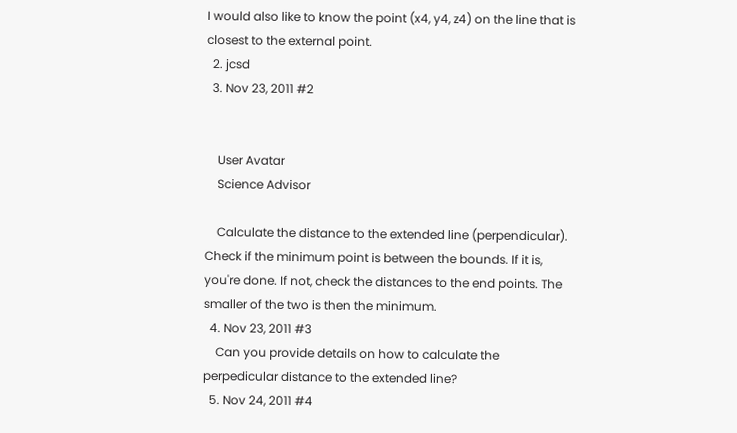I would also like to know the point (x4, y4, z4) on the line that is closest to the external point.
  2. jcsd
  3. Nov 23, 2011 #2


    User Avatar
    Science Advisor

    Calculate the distance to the extended line (perpendicular). Check if the minimum point is between the bounds. If it is, you're done. If not, check the distances to the end points. The smaller of the two is then the minimum.
  4. Nov 23, 2011 #3
    Can you provide details on how to calculate the perpedicular distance to the extended line?
  5. Nov 24, 2011 #4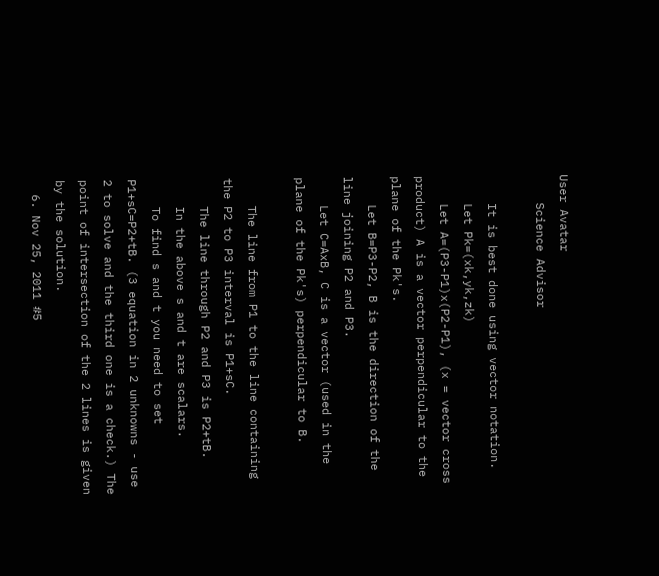User Avatar
    Science Advisor

    It is best done using vector notation.
    Let Pk=(xk,yk,zk)
    Let A=(P3-P1)x(P2-P1), (x = vector cross product) A is a vector perpendicular to the plane of the Pk's.
    Let B=P3-P2, B is the direction of the line joining P2 and P3.
    Let C=AxB, C is a vector (used in the plane of the Pk's) perpendicular to B.

    The line from P1 to the line containing the P2 to P3 interval is P1+sC.
    The line through P2 and P3 is P2+tB.
    In the above s and t are scalars.
    To find s and t you need to set P1+sC=P2+tB. (3 equation in 2 unknowns - use 2 to solve and the third one is a check.) The point of intersection of the 2 lines is given by the solution.
  6. Nov 25, 2011 #5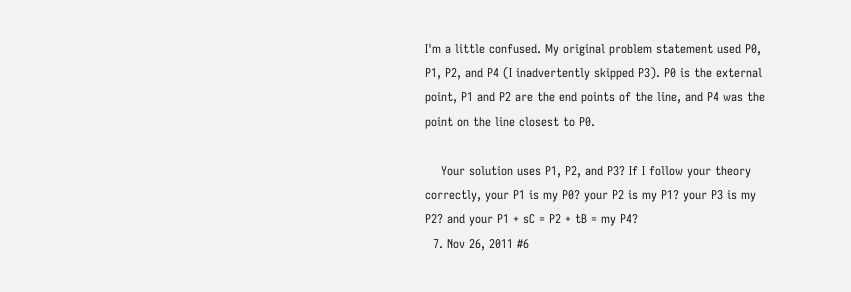I'm a little confused. My original problem statement used P0, P1, P2, and P4 (I inadvertently skipped P3). P0 is the external point, P1 and P2 are the end points of the line, and P4 was the point on the line closest to P0.

    Your solution uses P1, P2, and P3? If I follow your theory correctly, your P1 is my P0? your P2 is my P1? your P3 is my P2? and your P1 + sC = P2 + tB = my P4?
  7. Nov 26, 2011 #6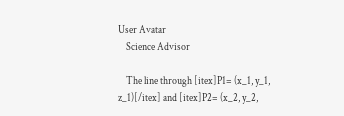User Avatar
    Science Advisor

    The line through [itex]P1= (x_1, y_1, z_1)[/itex] and [itex]P2= (x_2, y_2,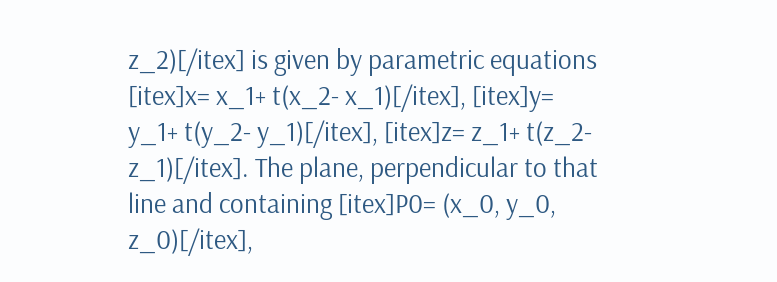z_2)[/itex] is given by parametric equations [itex]x= x_1+ t(x_2- x_1)[/itex], [itex]y= y_1+ t(y_2- y_1)[/itex], [itex]z= z_1+ t(z_2- z_1)[/itex]. The plane, perpendicular to that line and containing [itex]P0= (x_0, y_0, z_0)[/itex],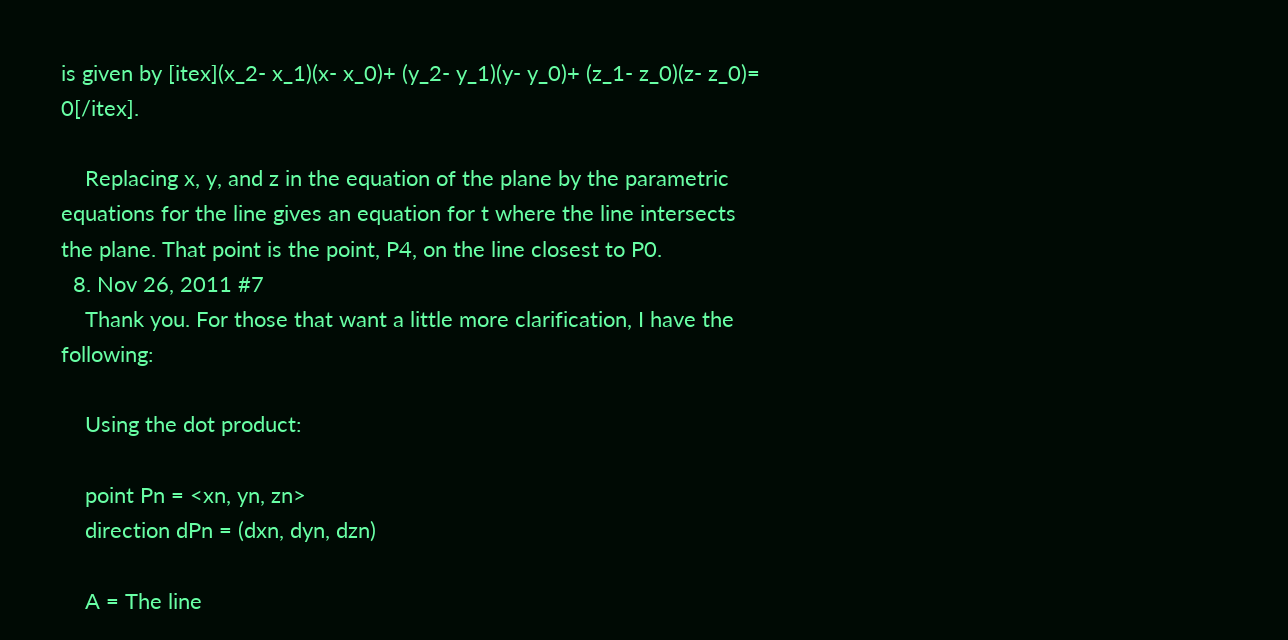is given by [itex](x_2- x_1)(x- x_0)+ (y_2- y_1)(y- y_0)+ (z_1- z_0)(z- z_0)= 0[/itex].

    Replacing x, y, and z in the equation of the plane by the parametric equations for the line gives an equation for t where the line intersects the plane. That point is the point, P4, on the line closest to P0.
  8. Nov 26, 2011 #7
    Thank you. For those that want a little more clarification, I have the following:

    Using the dot product:

    point Pn = <xn, yn, zn>
    direction dPn = (dxn, dyn, dzn)

    A = The line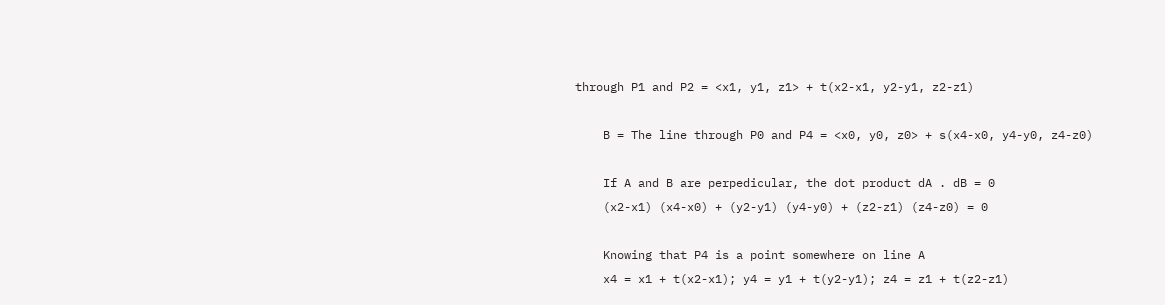through P1 and P2 = <x1, y1, z1> + t(x2-x1, y2-y1, z2-z1)

    B = The line through P0 and P4 = <x0, y0, z0> + s(x4-x0, y4-y0, z4-z0)

    If A and B are perpedicular, the dot product dA . dB = 0
    (x2-x1) (x4-x0) + (y2-y1) (y4-y0) + (z2-z1) (z4-z0) = 0

    Knowing that P4 is a point somewhere on line A
    x4 = x1 + t(x2-x1); y4 = y1 + t(y2-y1); z4 = z1 + t(z2-z1)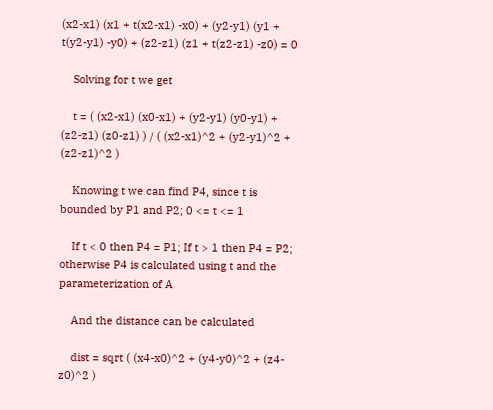(x2-x1) (x1 + t(x2-x1) -x0) + (y2-y1) (y1 + t(y2-y1) -y0) + (z2-z1) (z1 + t(z2-z1) -z0) = 0

    Solving for t we get

    t = ( (x2-x1) (x0-x1) + (y2-y1) (y0-y1) + (z2-z1) (z0-z1) ) / ( (x2-x1)^2 + (y2-y1)^2 + (z2-z1)^2 )

    Knowing t we can find P4, since t is bounded by P1 and P2; 0 <= t <= 1

    If t < 0 then P4 = P1; If t > 1 then P4 = P2; otherwise P4 is calculated using t and the parameterization of A

    And the distance can be calculated

    dist = sqrt ( (x4-x0)^2 + (y4-y0)^2 + (z4-z0)^2 )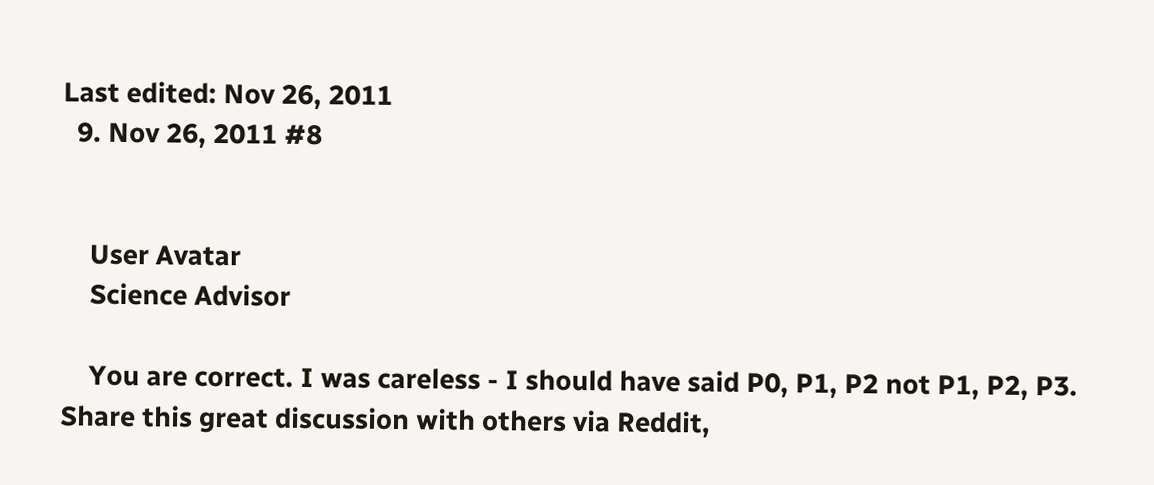Last edited: Nov 26, 2011
  9. Nov 26, 2011 #8


    User Avatar
    Science Advisor

    You are correct. I was careless - I should have said P0, P1, P2 not P1, P2, P3.
Share this great discussion with others via Reddit,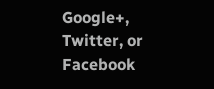Google+, Twitter, or Facebook